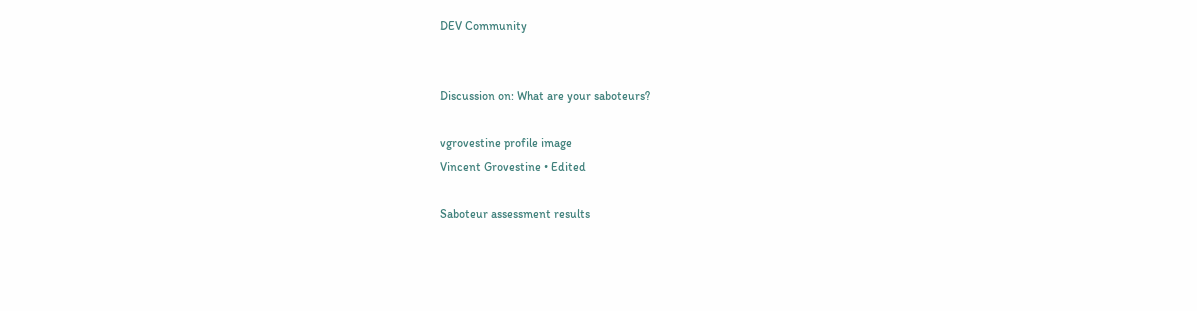DEV Community


Discussion on: What are your saboteurs?

vgrovestine profile image
Vincent Grovestine • Edited

Saboteur assessment results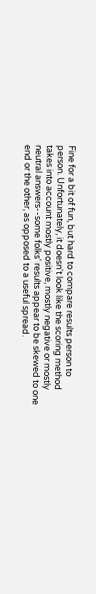Fine for a bit of fun, but hard to compare results person to person. Unfortunately, it doesn't look like the scoring method takes into account mostly positive, mostly negative or mostly neutral answers--some folks' results appear to be skewed to one end or the other, as opposed to a useful spread.